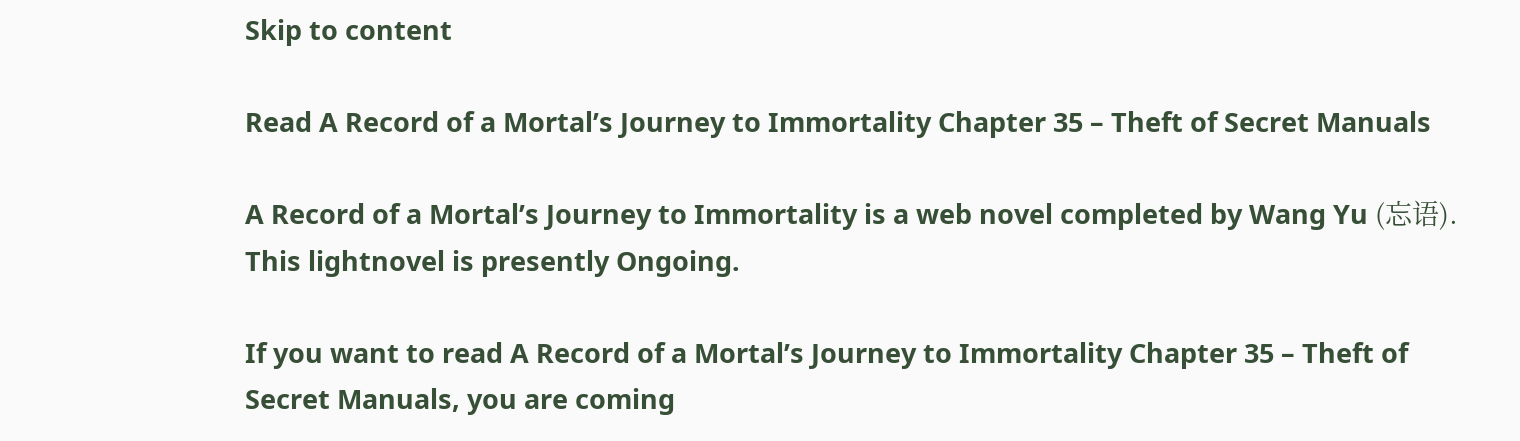Skip to content

Read A Record of a Mortal’s Journey to Immortality Chapter 35 – Theft of Secret Manuals

A Record of a Mortal’s Journey to Immortality is a web novel completed by Wang Yu (忘语).
This lightnovel is presently Ongoing.

If you want to read A Record of a Mortal’s Journey to Immortality Chapter 35 – Theft of Secret Manuals, you are coming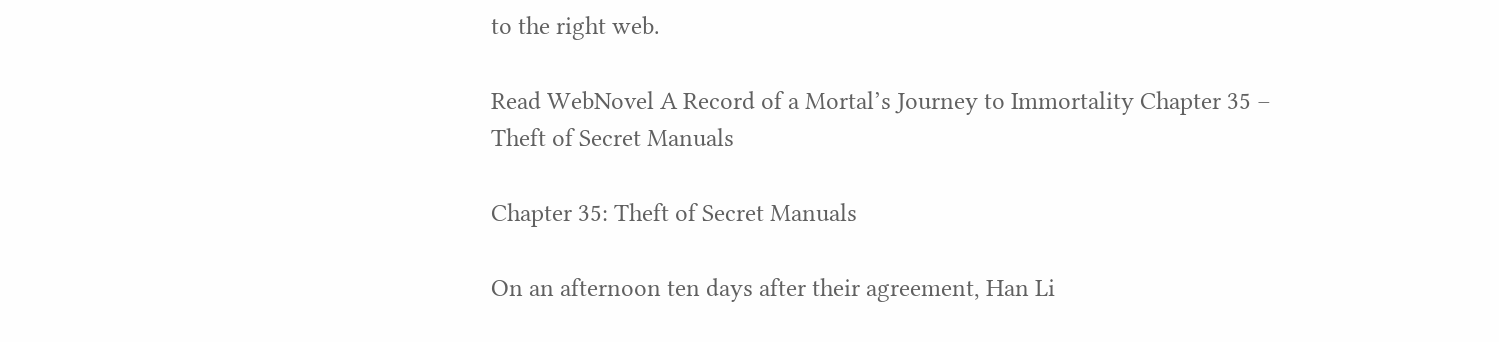to the right web.

Read WebNovel A Record of a Mortal’s Journey to Immortality Chapter 35 – Theft of Secret Manuals

Chapter 35: Theft of Secret Manuals

On an afternoon ten days after their agreement, Han Li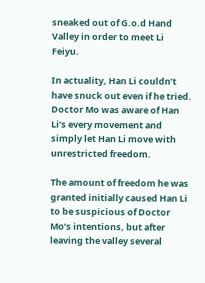sneaked out of G.o.d Hand Valley in order to meet Li Feiyu.

In actuality, Han Li couldn’t have snuck out even if he tried. Doctor Mo was aware of Han Li’s every movement and simply let Han Li move with unrestricted freedom.

The amount of freedom he was granted initially caused Han Li to be suspicious of Doctor Mo’s intentions, but after leaving the valley several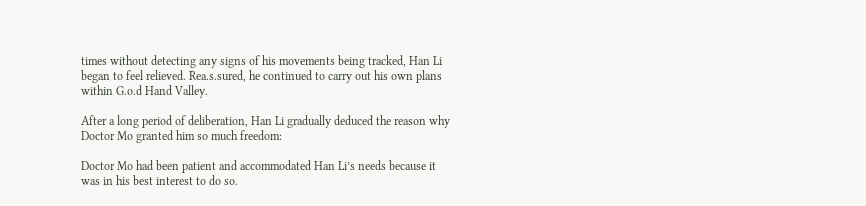times without detecting any signs of his movements being tracked, Han Li began to feel relieved. Rea.s.sured, he continued to carry out his own plans within G.o.d Hand Valley.

After a long period of deliberation, Han Li gradually deduced the reason why Doctor Mo granted him so much freedom:

Doctor Mo had been patient and accommodated Han Li’s needs because it was in his best interest to do so.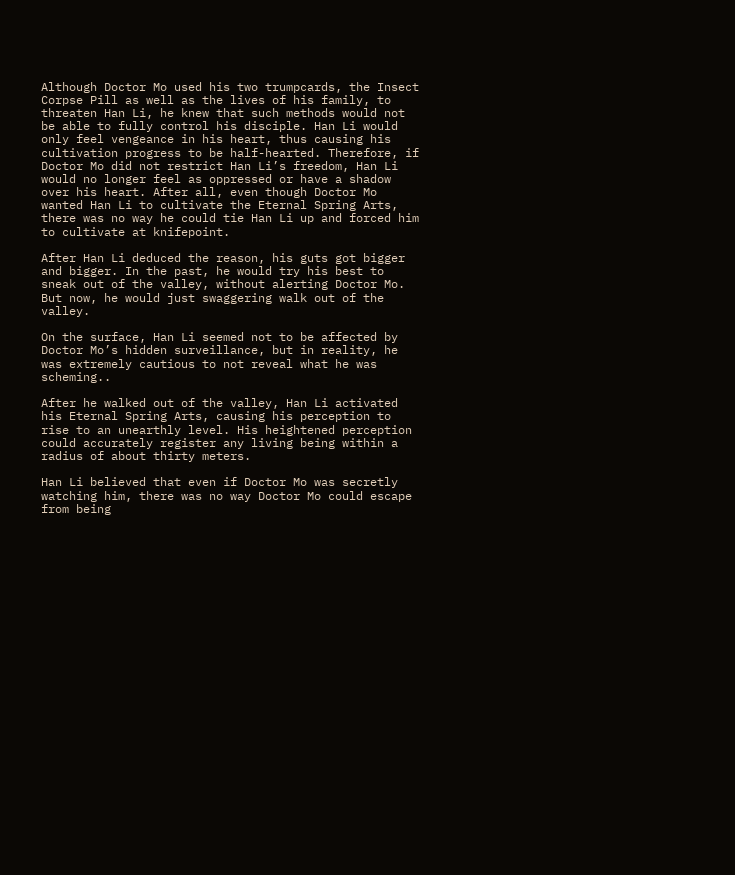Although Doctor Mo used his two trumpcards, the Insect Corpse Pill as well as the lives of his family, to threaten Han Li, he knew that such methods would not be able to fully control his disciple. Han Li would only feel vengeance in his heart, thus causing his cultivation progress to be half-hearted. Therefore, if Doctor Mo did not restrict Han Li’s freedom, Han Li would no longer feel as oppressed or have a shadow over his heart. After all, even though Doctor Mo wanted Han Li to cultivate the Eternal Spring Arts, there was no way he could tie Han Li up and forced him to cultivate at knifepoint.

After Han Li deduced the reason, his guts got bigger and bigger. In the past, he would try his best to sneak out of the valley, without alerting Doctor Mo. But now, he would just swaggering walk out of the valley.

On the surface, Han Li seemed not to be affected by Doctor Mo’s hidden surveillance, but in reality, he was extremely cautious to not reveal what he was scheming..

After he walked out of the valley, Han Li activated his Eternal Spring Arts, causing his perception to rise to an unearthly level. His heightened perception could accurately register any living being within a radius of about thirty meters.

Han Li believed that even if Doctor Mo was secretly watching him, there was no way Doctor Mo could escape from being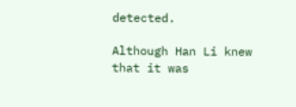detected.

Although Han Li knew that it was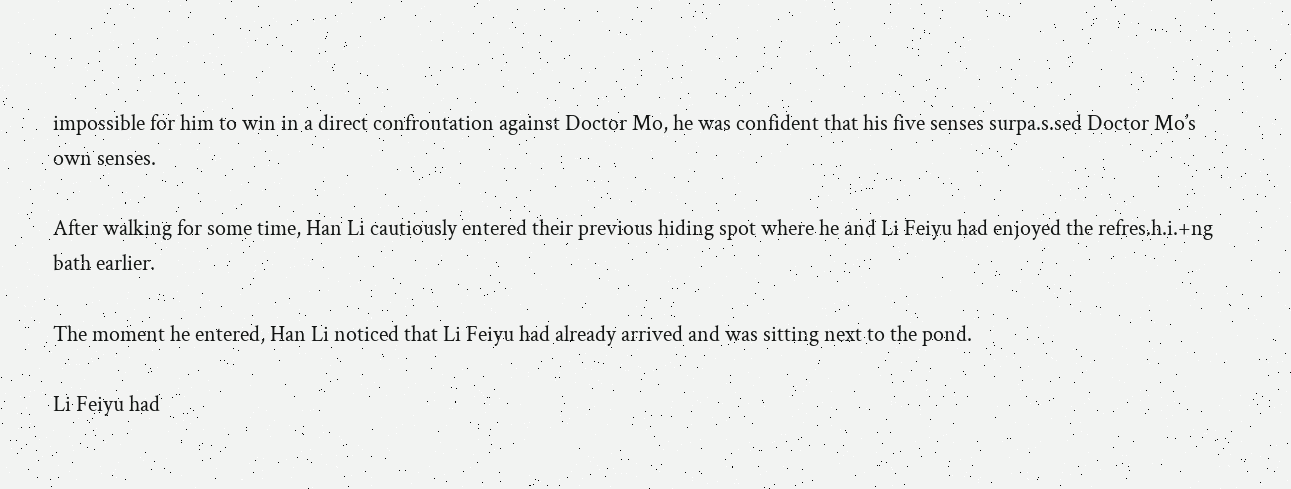impossible for him to win in a direct confrontation against Doctor Mo, he was confident that his five senses surpa.s.sed Doctor Mo’s own senses.

After walking for some time, Han Li cautiously entered their previous hiding spot where he and Li Feiyu had enjoyed the refres.h.i.+ng bath earlier.

The moment he entered, Han Li noticed that Li Feiyu had already arrived and was sitting next to the pond.

Li Feiyu had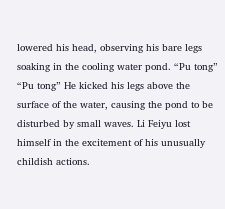lowered his head, observing his bare legs soaking in the cooling water pond. “Pu tong” “Pu tong” He kicked his legs above the surface of the water, causing the pond to be disturbed by small waves. Li Feiyu lost himself in the excitement of his unusually childish actions.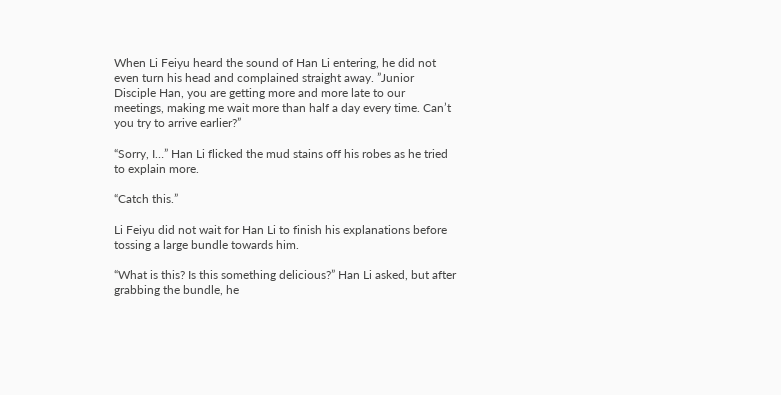When Li Feiyu heard the sound of Han Li entering, he did not even turn his head and complained straight away. ”Junior Disciple Han, you are getting more and more late to our meetings, making me wait more than half a day every time. Can’t you try to arrive earlier?”

“Sorry, I…” Han Li flicked the mud stains off his robes as he tried to explain more.

“Catch this.”

Li Feiyu did not wait for Han Li to finish his explanations before tossing a large bundle towards him.

“What is this? Is this something delicious?” Han Li asked, but after grabbing the bundle, he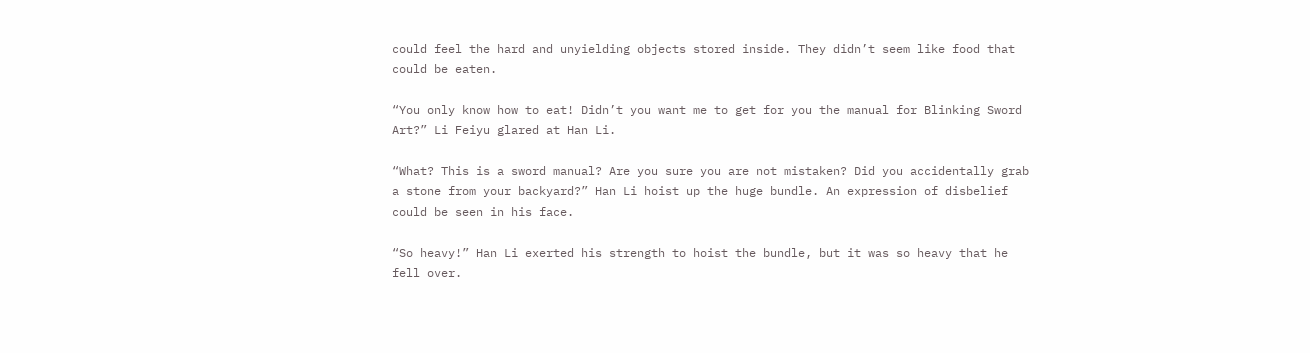could feel the hard and unyielding objects stored inside. They didn’t seem like food that could be eaten.

“You only know how to eat! Didn’t you want me to get for you the manual for Blinking Sword Art?” Li Feiyu glared at Han Li.

“What? This is a sword manual? Are you sure you are not mistaken? Did you accidentally grab a stone from your backyard?” Han Li hoist up the huge bundle. An expression of disbelief could be seen in his face.

“So heavy!” Han Li exerted his strength to hoist the bundle, but it was so heavy that he fell over.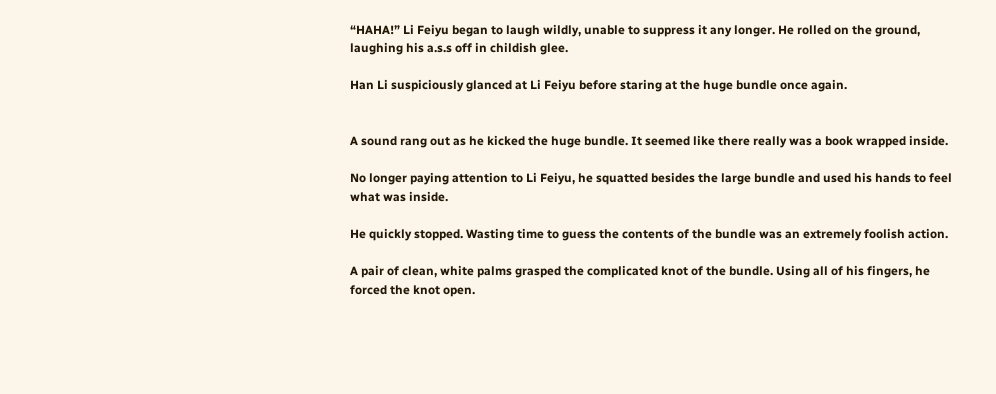“HAHA!” Li Feiyu began to laugh wildly, unable to suppress it any longer. He rolled on the ground, laughing his a.s.s off in childish glee.

Han Li suspiciously glanced at Li Feiyu before staring at the huge bundle once again.


A sound rang out as he kicked the huge bundle. It seemed like there really was a book wrapped inside.

No longer paying attention to Li Feiyu, he squatted besides the large bundle and used his hands to feel what was inside.

He quickly stopped. Wasting time to guess the contents of the bundle was an extremely foolish action.

A pair of clean, white palms grasped the complicated knot of the bundle. Using all of his fingers, he forced the knot open.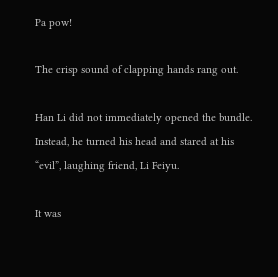Pa pow!

The crisp sound of clapping hands rang out.

Han Li did not immediately opened the bundle. Instead, he turned his head and stared at his “evil”, laughing friend, Li Feiyu.

It was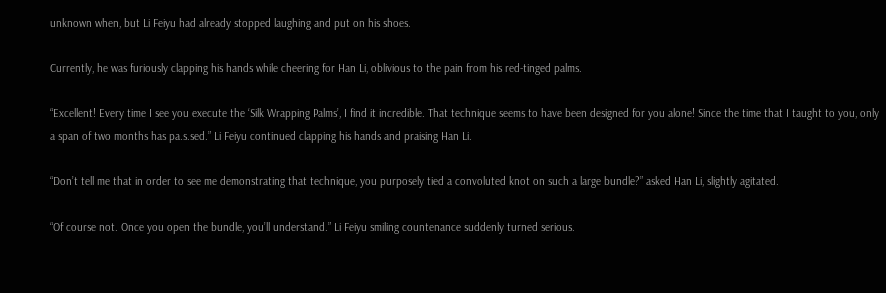unknown when, but Li Feiyu had already stopped laughing and put on his shoes.

Currently, he was furiously clapping his hands while cheering for Han Li, oblivious to the pain from his red-tinged palms.

“Excellent! Every time I see you execute the ‘Silk Wrapping Palms’, I find it incredible. That technique seems to have been designed for you alone! Since the time that I taught to you, only a span of two months has pa.s.sed.” Li Feiyu continued clapping his hands and praising Han Li.

“Don’t tell me that in order to see me demonstrating that technique, you purposely tied a convoluted knot on such a large bundle?” asked Han Li, slightly agitated.

“Of course not. Once you open the bundle, you’ll understand.” Li Feiyu smiling countenance suddenly turned serious.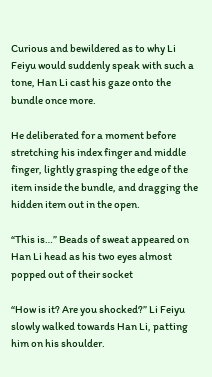Curious and bewildered as to why Li Feiyu would suddenly speak with such a tone, Han Li cast his gaze onto the bundle once more.

He deliberated for a moment before stretching his index finger and middle finger, lightly grasping the edge of the item inside the bundle, and dragging the hidden item out in the open.

“This is…” Beads of sweat appeared on Han Li head as his two eyes almost popped out of their socket

“How is it? Are you shocked?” Li Feiyu slowly walked towards Han Li, patting him on his shoulder.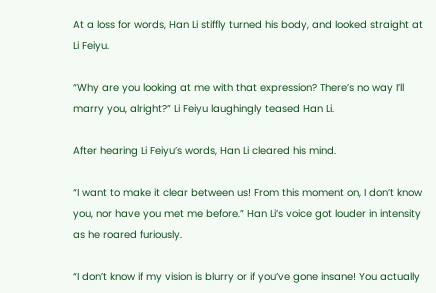At a loss for words, Han Li stiffly turned his body, and looked straight at Li Feiyu.

“Why are you looking at me with that expression? There’s no way I’ll marry you, alright?” Li Feiyu laughingly teased Han Li.

After hearing Li Feiyu’s words, Han Li cleared his mind.

“I want to make it clear between us! From this moment on, I don’t know you, nor have you met me before.” Han Li’s voice got louder in intensity as he roared furiously.

“I don’t know if my vision is blurry or if you’ve gone insane! You actually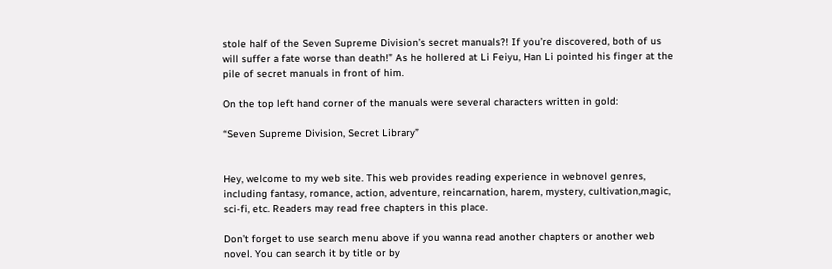stole half of the Seven Supreme Division’s secret manuals?! If you’re discovered, both of us will suffer a fate worse than death!” As he hollered at Li Feiyu, Han Li pointed his finger at the pile of secret manuals in front of him.

On the top left hand corner of the manuals were several characters written in gold:

“Seven Supreme Division, Secret Library”


Hey, welcome to my web site. This web provides reading experience in webnovel genres, including fantasy, romance, action, adventure, reincarnation, harem, mystery, cultivation,magic, sci-fi, etc. Readers may read free chapters in this place.

Don’t forget to use search menu above if you wanna read another chapters or another web novel. You can search it by title or by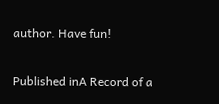author. Have fun!

Published inA Record of a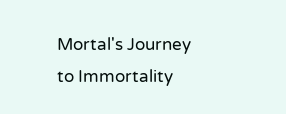Mortal's Journey to Immortality